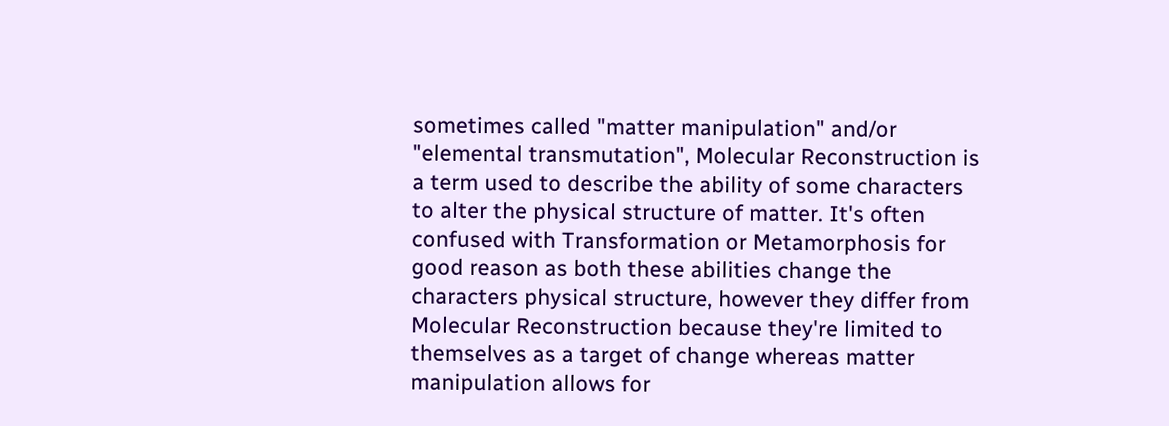sometimes called "matter manipulation" and/or "elemental transmutation", Molecular Reconstruction is a term used to describe the ability of some characters to alter the physical structure of matter. It's often confused with Transformation or Metamorphosis for good reason as both these abilities change the characters physical structure, however they differ from Molecular Reconstruction because they're limited to themselves as a target of change whereas matter manipulation allows for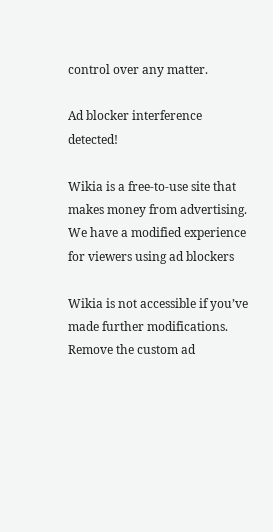control over any matter.

Ad blocker interference detected!

Wikia is a free-to-use site that makes money from advertising. We have a modified experience for viewers using ad blockers

Wikia is not accessible if you’ve made further modifications. Remove the custom ad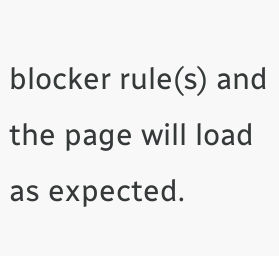blocker rule(s) and the page will load as expected.